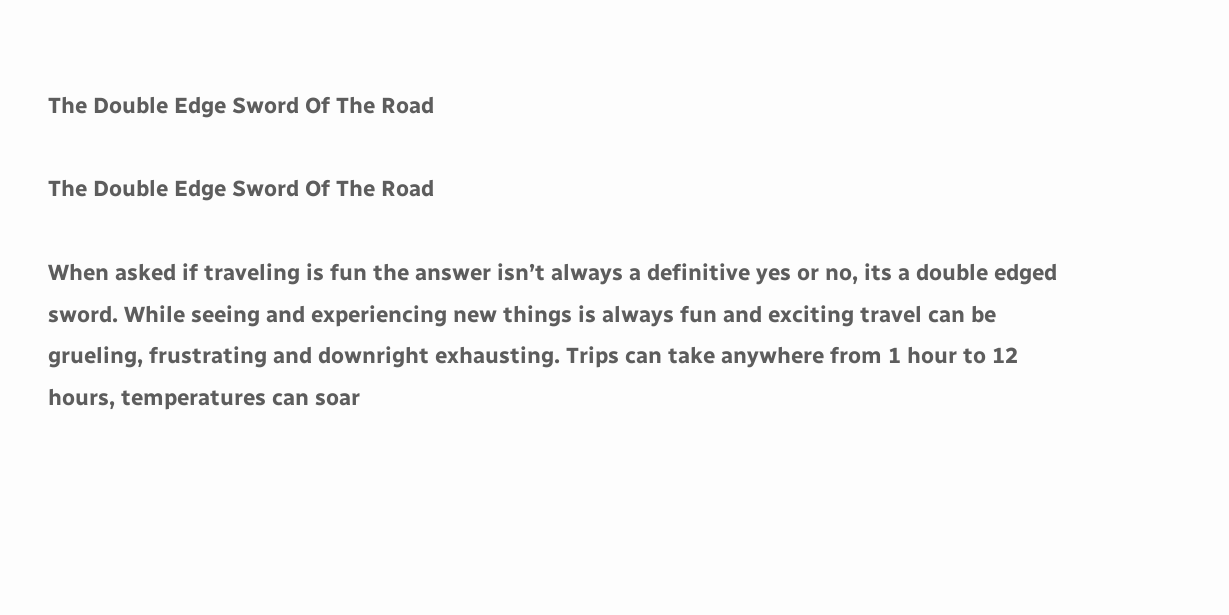The Double Edge Sword Of The Road

The Double Edge Sword Of The Road

When asked if traveling is fun the answer isn’t always a definitive yes or no, its a double edged sword. While seeing and experiencing new things is always fun and exciting travel can be grueling, frustrating and downright exhausting. Trips can take anywhere from 1 hour to 12 hours, temperatures can soar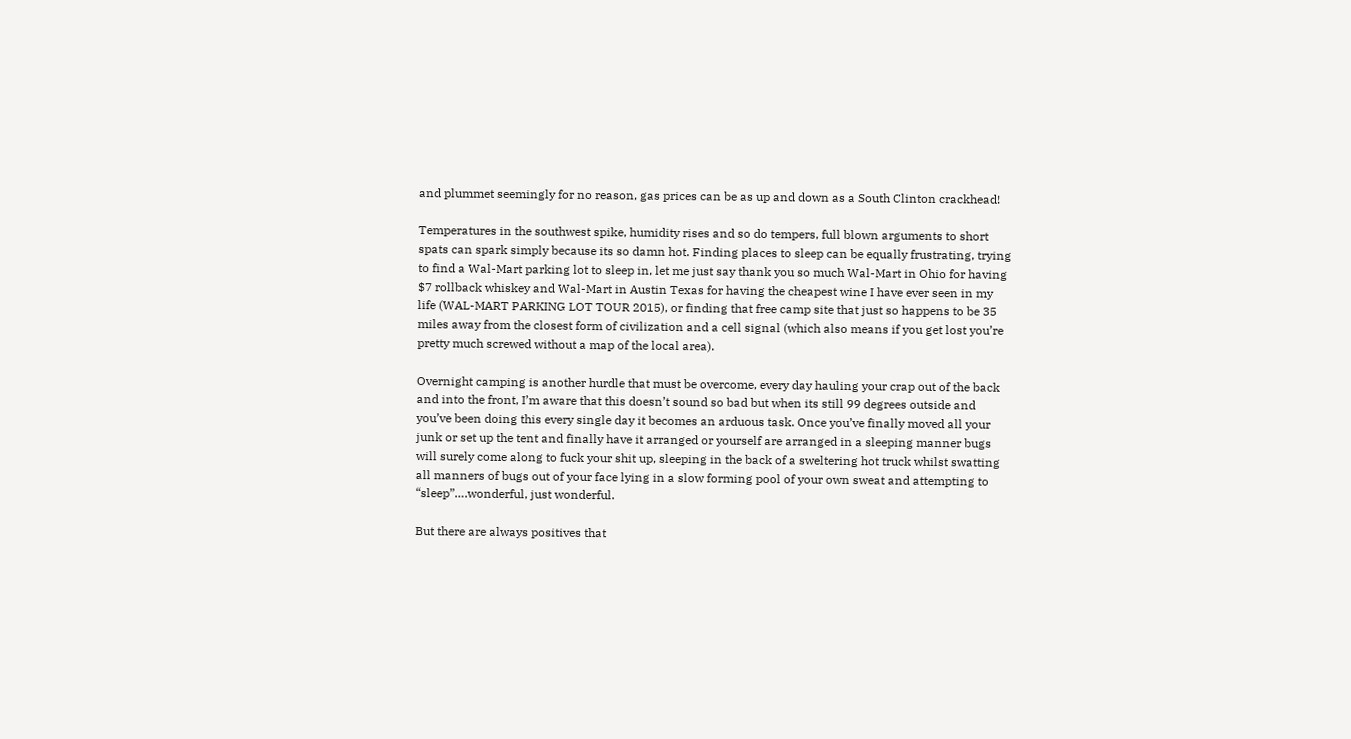and plummet seemingly for no reason, gas prices can be as up and down as a South Clinton crackhead!

Temperatures in the southwest spike, humidity rises and so do tempers, full blown arguments to short spats can spark simply because its so damn hot. Finding places to sleep can be equally frustrating, trying to find a Wal-Mart parking lot to sleep in, let me just say thank you so much Wal-Mart in Ohio for having $7 rollback whiskey and Wal-Mart in Austin Texas for having the cheapest wine I have ever seen in my life (WAL-MART PARKING LOT TOUR 2015), or finding that free camp site that just so happens to be 35 miles away from the closest form of civilization and a cell signal (which also means if you get lost you’re pretty much screwed without a map of the local area).

Overnight camping is another hurdle that must be overcome, every day hauling your crap out of the back and into the front, I’m aware that this doesn’t sound so bad but when its still 99 degrees outside and you’ve been doing this every single day it becomes an arduous task. Once you’ve finally moved all your junk or set up the tent and finally have it arranged or yourself are arranged in a sleeping manner bugs will surely come along to fuck your shit up, sleeping in the back of a sweltering hot truck whilst swatting all manners of bugs out of your face lying in a slow forming pool of your own sweat and attempting to “sleep”….wonderful, just wonderful.

But there are always positives that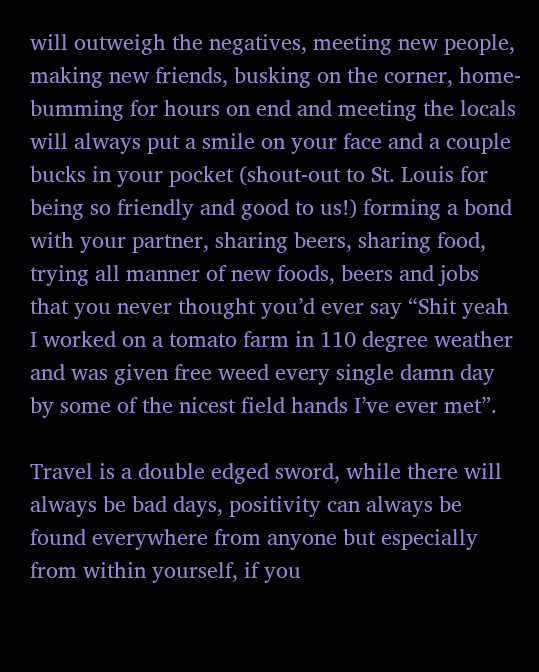will outweigh the negatives, meeting new people, making new friends, busking on the corner, home-bumming for hours on end and meeting the locals will always put a smile on your face and a couple bucks in your pocket (shout-out to St. Louis for being so friendly and good to us!) forming a bond with your partner, sharing beers, sharing food, trying all manner of new foods, beers and jobs that you never thought you’d ever say “Shit yeah I worked on a tomato farm in 110 degree weather and was given free weed every single damn day by some of the nicest field hands I’ve ever met”.

Travel is a double edged sword, while there will always be bad days, positivity can always be found everywhere from anyone but especially from within yourself, if you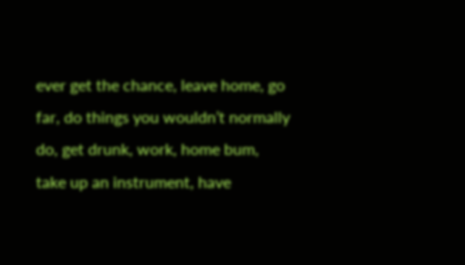ever get the chance, leave home, go far, do things you wouldn’t normally do, get drunk, work, home bum, take up an instrument, have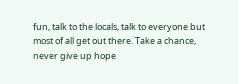fun, talk to the locals, talk to everyone but most of all get out there. Take a chance, never give up hope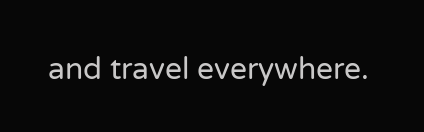and travel everywhere.